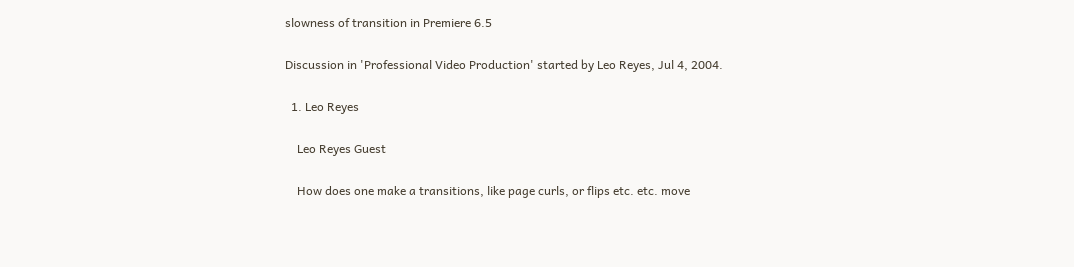slowness of transition in Premiere 6.5

Discussion in 'Professional Video Production' started by Leo Reyes, Jul 4, 2004.

  1. Leo Reyes

    Leo Reyes Guest

    How does one make a transitions, like page curls, or flips etc. etc. move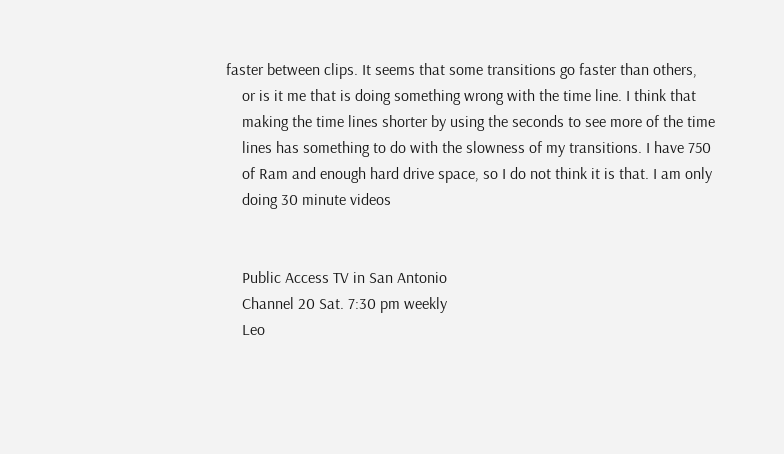faster between clips. It seems that some transitions go faster than others,
    or is it me that is doing something wrong with the time line. I think that
    making the time lines shorter by using the seconds to see more of the time
    lines has something to do with the slowness of my transitions. I have 750
    of Ram and enough hard drive space, so I do not think it is that. I am only
    doing 30 minute videos


    Public Access TV in San Antonio
    Channel 20 Sat. 7:30 pm weekly
    Leo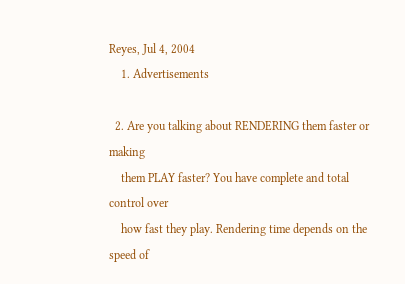Reyes, Jul 4, 2004
    1. Advertisements

  2. Are you talking about RENDERING them faster or making
    them PLAY faster? You have complete and total control over
    how fast they play. Rendering time depends on the speed of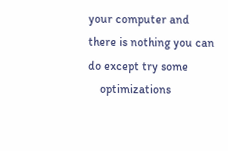your computer and there is nothing you can do except try some
    optimizations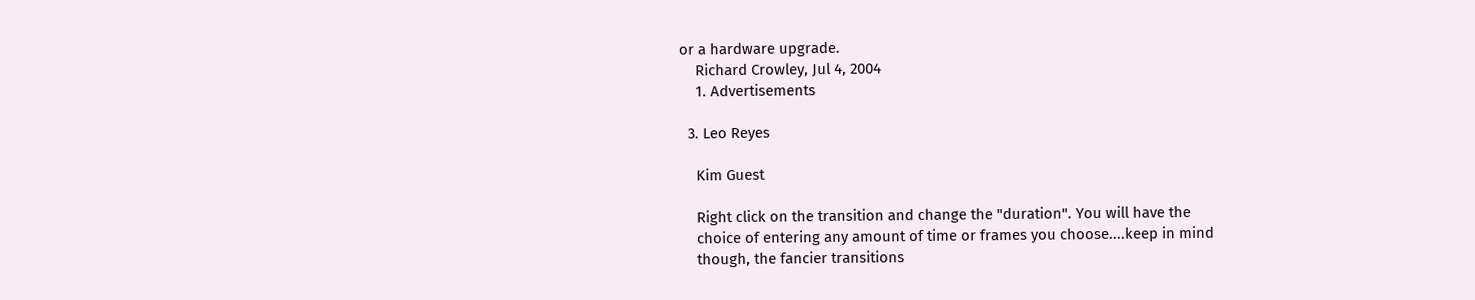or a hardware upgrade.
    Richard Crowley, Jul 4, 2004
    1. Advertisements

  3. Leo Reyes

    Kim Guest

    Right click on the transition and change the "duration". You will have the
    choice of entering any amount of time or frames you choose....keep in mind
    though, the fancier transitions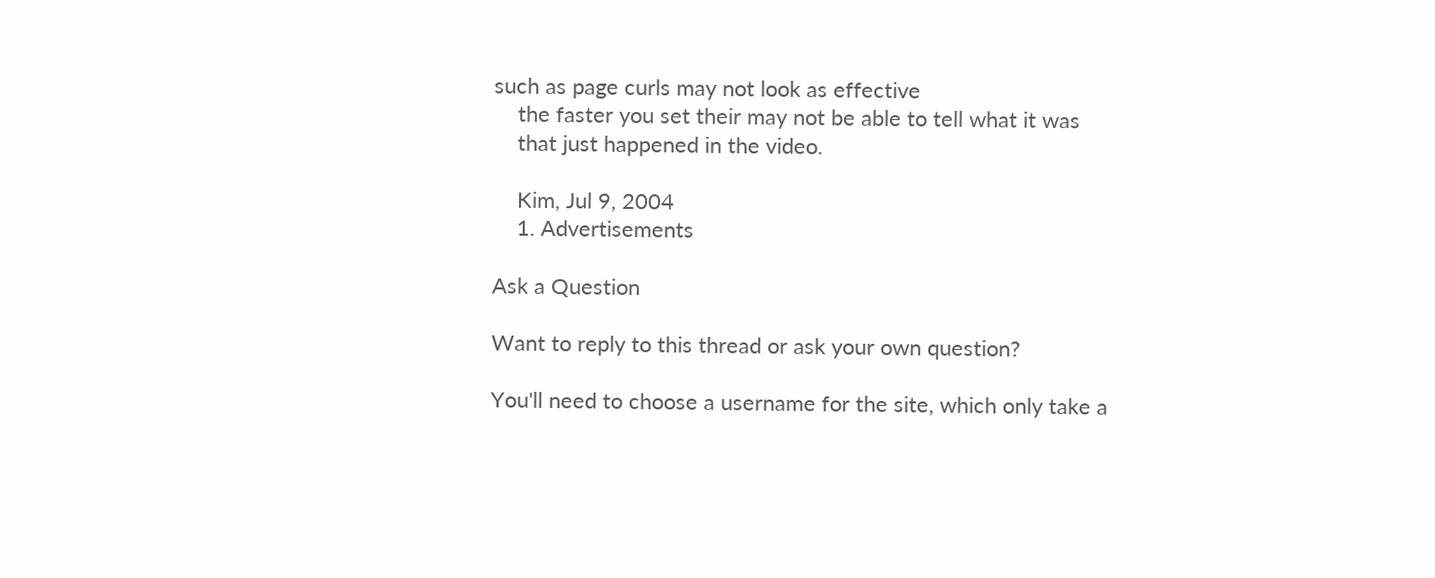such as page curls may not look as effective
    the faster you set their may not be able to tell what it was
    that just happened in the video.

    Kim, Jul 9, 2004
    1. Advertisements

Ask a Question

Want to reply to this thread or ask your own question?

You'll need to choose a username for the site, which only take a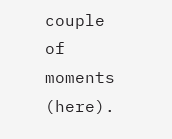couple of moments (here).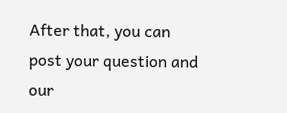After that, you can post your question and our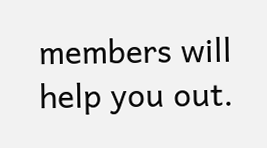members will help you out.